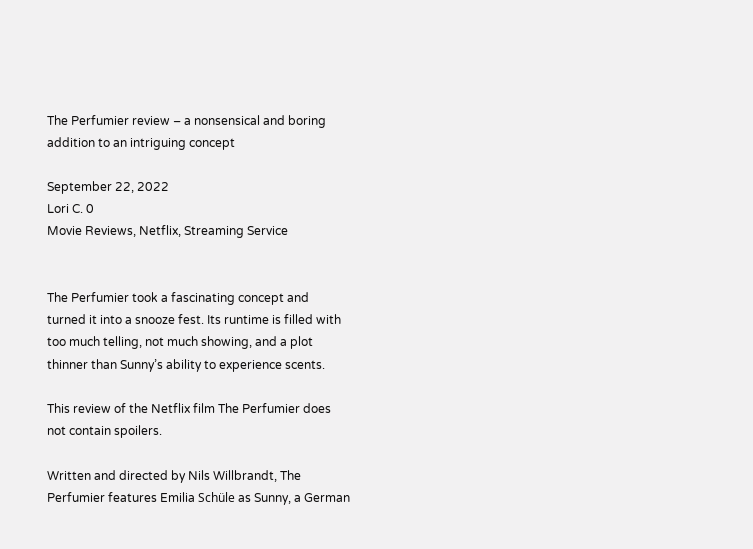The Perfumier review – a nonsensical and boring addition to an intriguing concept

September 22, 2022
Lori C. 0
Movie Reviews, Netflix, Streaming Service


The Perfumier took a fascinating concept and turned it into a snooze fest. Its runtime is filled with too much telling, not much showing, and a plot thinner than Sunny’s ability to experience scents.

This review of the Netflix film The Perfumier does not contain spoilers.

Written and directed by Nils Willbrandt, The Perfumier features Emilia Schüle as Sunny, a German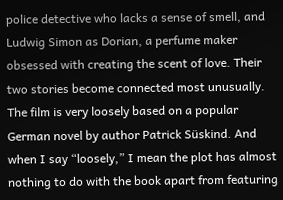police detective who lacks a sense of smell, and Ludwig Simon as Dorian, a perfume maker obsessed with creating the scent of love. Their two stories become connected most unusually. The film is very loosely based on a popular German novel by author Patrick Süskind. And when I say “loosely,” I mean the plot has almost nothing to do with the book apart from featuring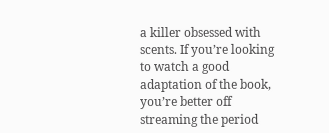a killer obsessed with scents. If you’re looking to watch a good adaptation of the book, you’re better off streaming the period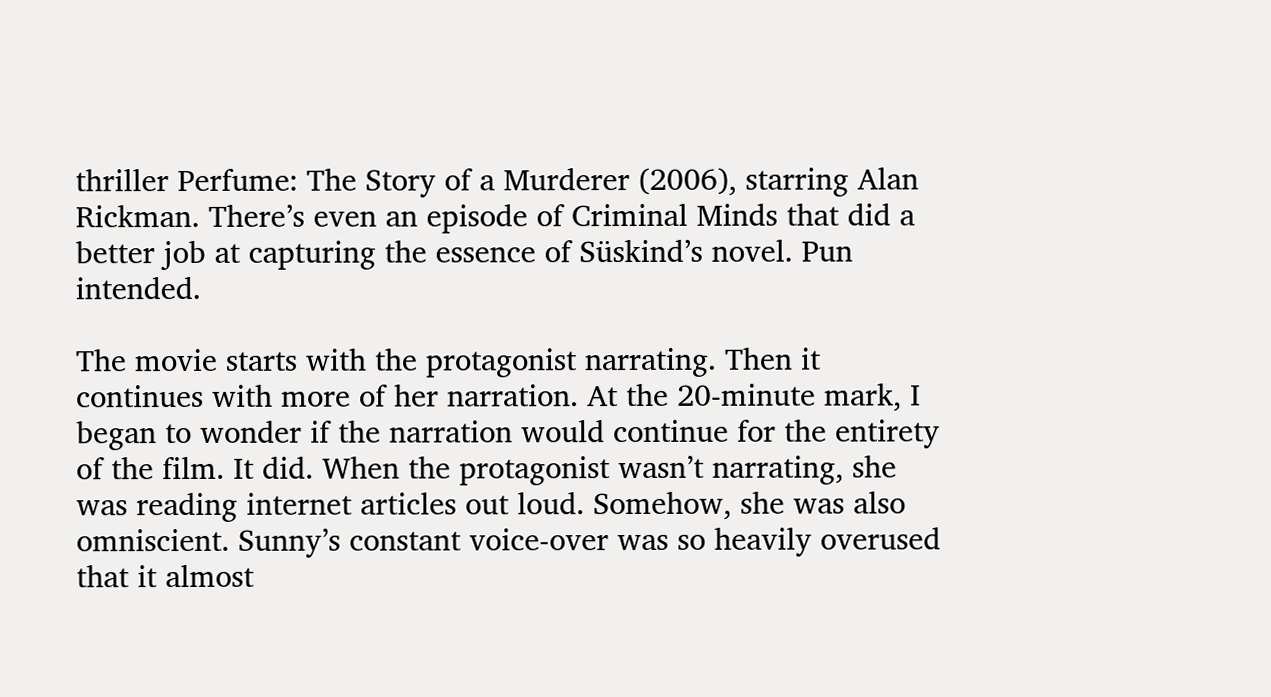thriller Perfume: The Story of a Murderer (2006), starring Alan Rickman. There’s even an episode of Criminal Minds that did a better job at capturing the essence of Süskind’s novel. Pun intended.

The movie starts with the protagonist narrating. Then it continues with more of her narration. At the 20-minute mark, I began to wonder if the narration would continue for the entirety of the film. It did. When the protagonist wasn’t narrating, she was reading internet articles out loud. Somehow, she was also omniscient. Sunny’s constant voice-over was so heavily overused that it almost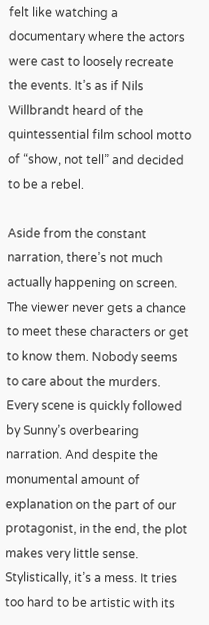felt like watching a documentary where the actors were cast to loosely recreate the events. It’s as if Nils Willbrandt heard of the quintessential film school motto of “show, not tell” and decided to be a rebel.

Aside from the constant narration, there’s not much actually happening on screen. The viewer never gets a chance to meet these characters or get to know them. Nobody seems to care about the murders. Every scene is quickly followed by Sunny’s overbearing narration. And despite the monumental amount of explanation on the part of our protagonist, in the end, the plot makes very little sense. Stylistically, it’s a mess. It tries too hard to be artistic with its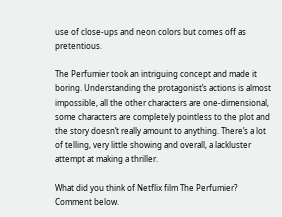use of close-ups and neon colors but comes off as pretentious.

The Perfumier took an intriguing concept and made it boring. Understanding the protagonist’s actions is almost impossible, all the other characters are one-dimensional, some characters are completely pointless to the plot and the story doesn’t really amount to anything. There’s a lot of telling, very little showing and overall, a lackluster attempt at making a thriller.

What did you think of Netflix film The Perfumier? Comment below.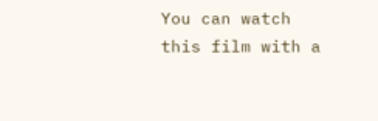You can watch this film with a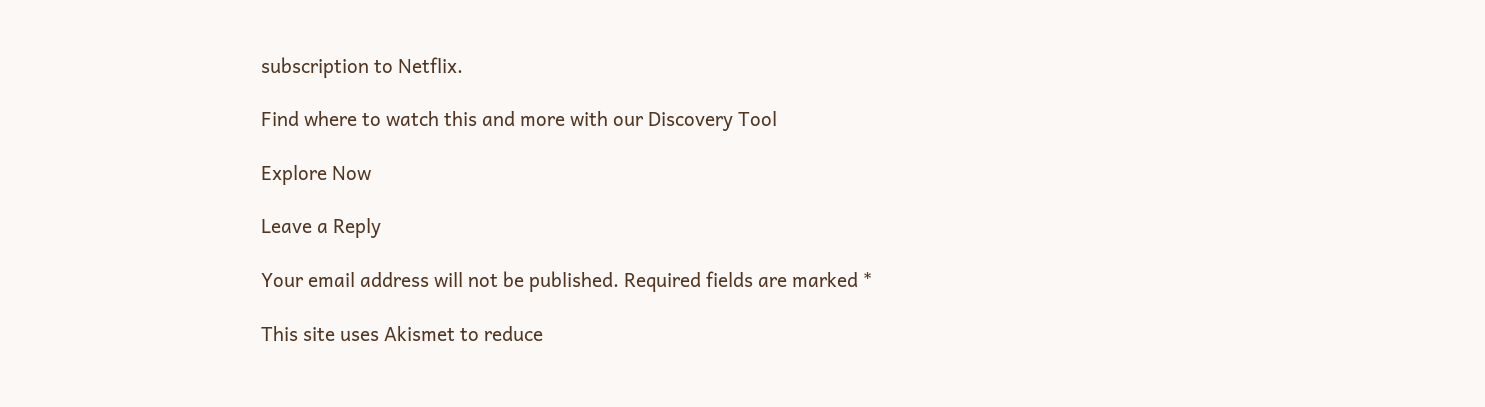subscription to Netflix.

Find where to watch this and more with our Discovery Tool

Explore Now

Leave a Reply

Your email address will not be published. Required fields are marked *

This site uses Akismet to reduce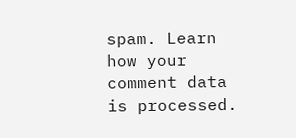spam. Learn how your comment data is processed.